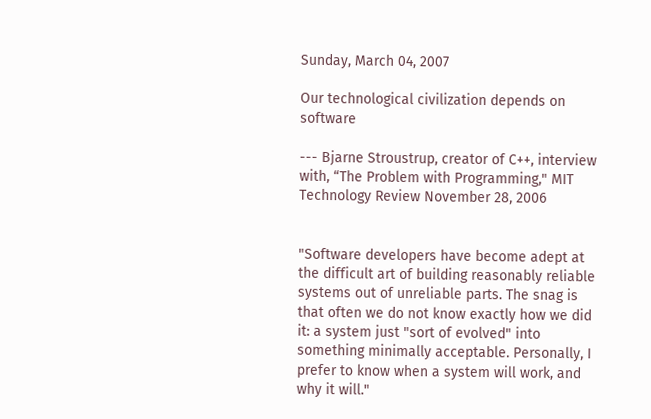Sunday, March 04, 2007

Our technological civilization depends on software

--- Bjarne Stroustrup, creator of C++, interview with, “The Problem with Programming," MIT Technology Review November 28, 2006


"Software developers have become adept at the difficult art of building reasonably reliable systems out of unreliable parts. The snag is that often we do not know exactly how we did it: a system just "sort of evolved" into something minimally acceptable. Personally, I prefer to know when a system will work, and why it will."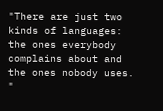"There are just two kinds of languages: the ones everybody complains about and the ones nobody uses. "